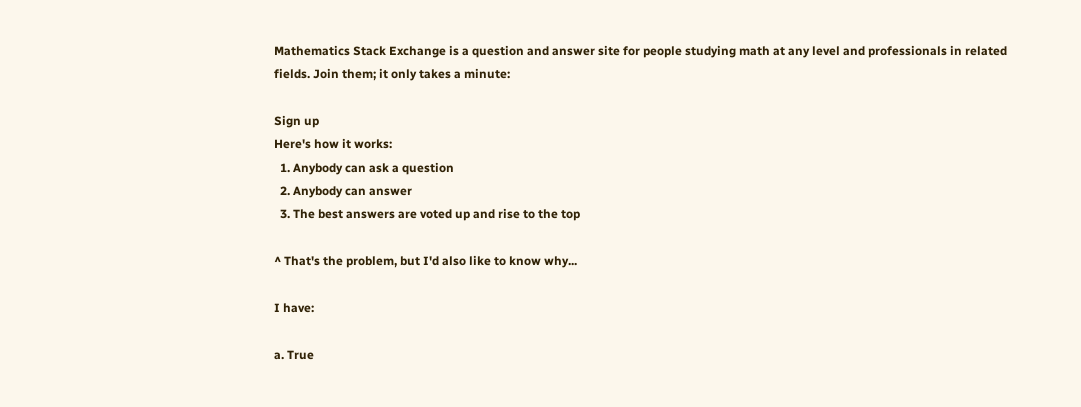Mathematics Stack Exchange is a question and answer site for people studying math at any level and professionals in related fields. Join them; it only takes a minute:

Sign up
Here's how it works:
  1. Anybody can ask a question
  2. Anybody can answer
  3. The best answers are voted up and rise to the top

^ That's the problem, but I'd also like to know why...

I have:

a. True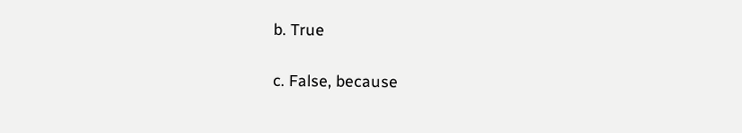b. True

c. False, because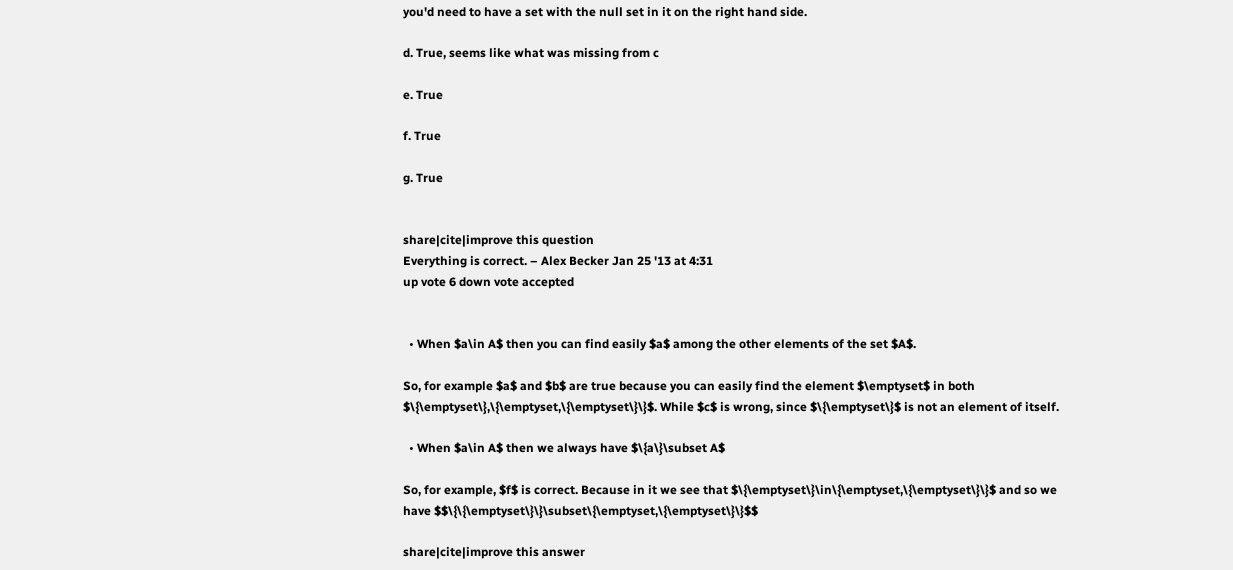you'd need to have a set with the null set in it on the right hand side.

d. True, seems like what was missing from c

e. True

f. True

g. True


share|cite|improve this question
Everything is correct. – Alex Becker Jan 25 '13 at 4:31
up vote 6 down vote accepted


  • When $a\in A$ then you can find easily $a$ among the other elements of the set $A$.

So, for example $a$ and $b$ are true because you can easily find the element $\emptyset$ in both $\{\emptyset\},\{\emptyset,\{\emptyset\}\}$. While $c$ is wrong, since $\{\emptyset\}$ is not an element of itself.

  • When $a\in A$ then we always have $\{a\}\subset A$

So, for example, $f$ is correct. Because in it we see that $\{\emptyset\}\in\{\emptyset,\{\emptyset\}\}$ and so we have $$\{\{\emptyset\}\}\subset\{\emptyset,\{\emptyset\}\}$$

share|cite|improve this answer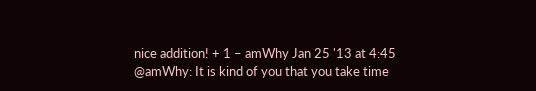nice addition! + 1 – amWhy Jan 25 '13 at 4:45
@amWhy: It is kind of you that you take time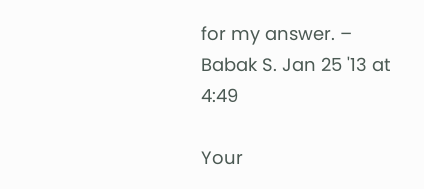for my answer. – Babak S. Jan 25 '13 at 4:49

Your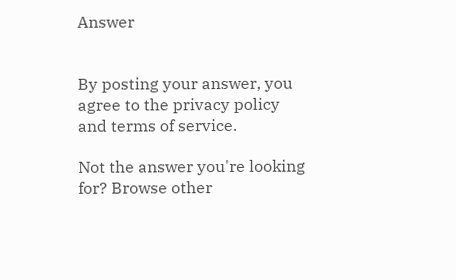Answer


By posting your answer, you agree to the privacy policy and terms of service.

Not the answer you're looking for? Browse other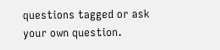questions tagged or ask your own question.